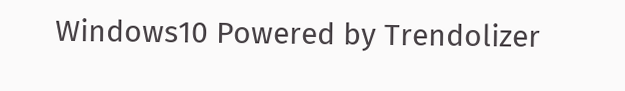Windows10 Powered by Trendolizer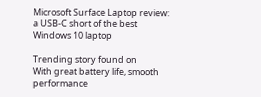Microsoft Surface Laptop review: a USB-C short of the best Windows 10 laptop

Trending story found on
With great battery life, smooth performance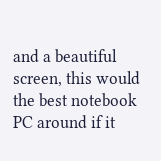and a beautiful screen, this would the best notebook PC around if it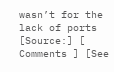wasn’t for the lack of ports
[Source:] [ Comments ] [See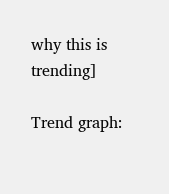why this is trending]

Trend graph: